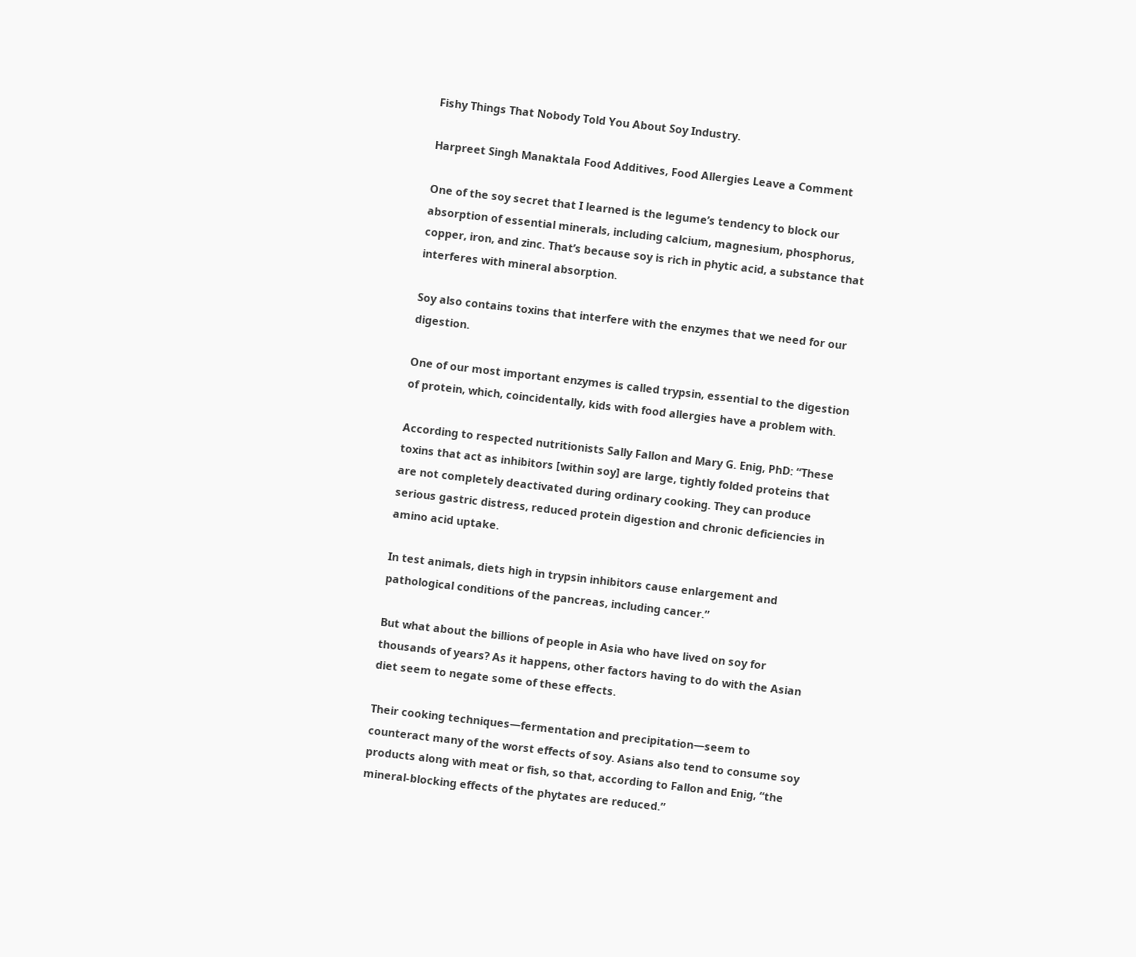Fishy Things That Nobody Told You About Soy Industry.

Harpreet Singh Manaktala Food Additives, Food Allergies Leave a Comment

One of the soy secret that I learned is the legume’s tendency to block our absorption of essential minerals, including calcium, magnesium, phosphorus, copper, iron, and zinc. That’s because soy is rich in phytic acid, a substance that interferes with mineral absorption.

Soy also contains toxins that interfere with the enzymes that we need for our digestion.

One of our most important enzymes is called trypsin, essential to the digestion of protein, which, coincidentally, kids with food allergies have a problem with.

According to respected nutritionists Sally Fallon and Mary G. Enig, PhD: “These toxins that act as inhibitors [within soy] are large, tightly folded proteins that are not completely deactivated during ordinary cooking. They can produce serious gastric distress, reduced protein digestion and chronic deficiencies in amino acid uptake.

In test animals, diets high in trypsin inhibitors cause enlargement and pathological conditions of the pancreas, including cancer.”

But what about the billions of people in Asia who have lived on soy for thousands of years? As it happens, other factors having to do with the Asian diet seem to negate some of these effects.

Their cooking techniques—fermentation and precipitation—seem to counteract many of the worst effects of soy. Asians also tend to consume soy products along with meat or fish, so that, according to Fallon and Enig, “the mineral-blocking effects of the phytates are reduced.”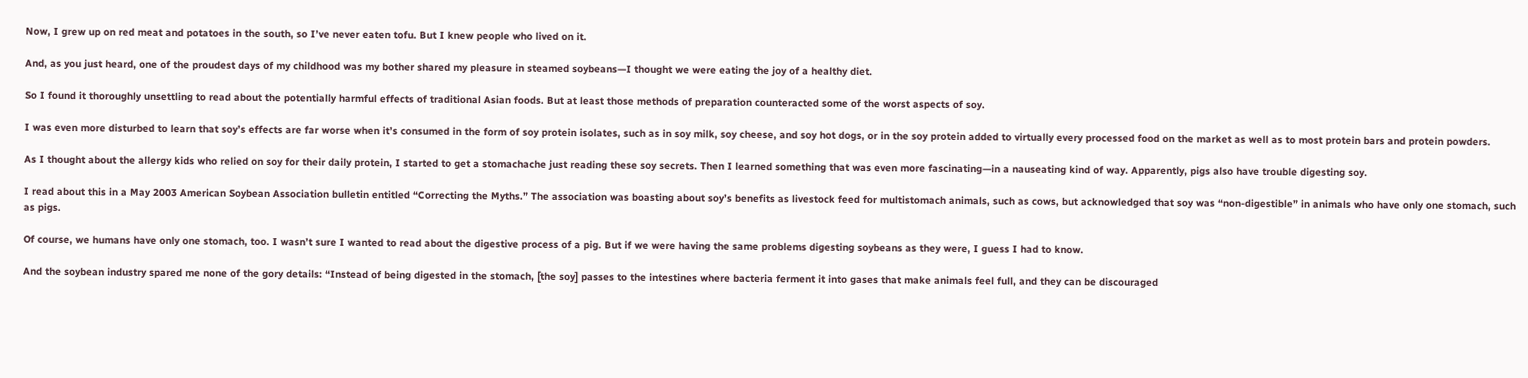Now, I grew up on red meat and potatoes in the south, so I’ve never eaten tofu. But I knew people who lived on it.

And, as you just heard, one of the proudest days of my childhood was my bother shared my pleasure in steamed soybeans—I thought we were eating the joy of a healthy diet.

So I found it thoroughly unsettling to read about the potentially harmful effects of traditional Asian foods. But at least those methods of preparation counteracted some of the worst aspects of soy.

I was even more disturbed to learn that soy’s effects are far worse when it’s consumed in the form of soy protein isolates, such as in soy milk, soy cheese, and soy hot dogs, or in the soy protein added to virtually every processed food on the market as well as to most protein bars and protein powders.

As I thought about the allergy kids who relied on soy for their daily protein, I started to get a stomachache just reading these soy secrets. Then I learned something that was even more fascinating—in a nauseating kind of way. Apparently, pigs also have trouble digesting soy.

I read about this in a May 2003 American Soybean Association bulletin entitled “Correcting the Myths.” The association was boasting about soy’s benefits as livestock feed for multistomach animals, such as cows, but acknowledged that soy was “non-digestible” in animals who have only one stomach, such as pigs.

Of course, we humans have only one stomach, too. I wasn’t sure I wanted to read about the digestive process of a pig. But if we were having the same problems digesting soybeans as they were, I guess I had to know.

And the soybean industry spared me none of the gory details: “Instead of being digested in the stomach, [the soy] passes to the intestines where bacteria ferment it into gases that make animals feel full, and they can be discouraged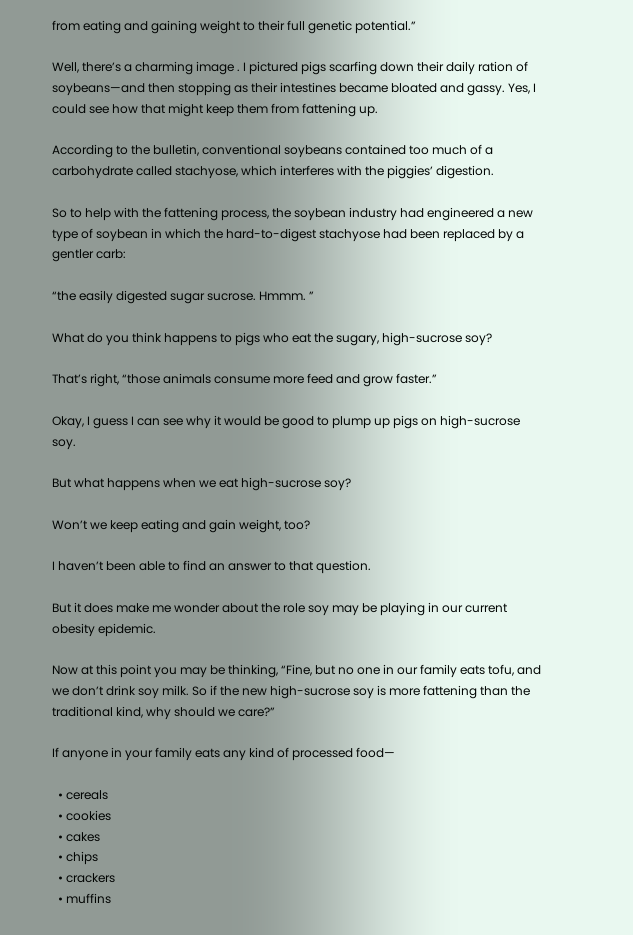from eating and gaining weight to their full genetic potential.”

Well, there’s a charming image . I pictured pigs scarfing down their daily ration of soybeans—and then stopping as their intestines became bloated and gassy. Yes, I could see how that might keep them from fattening up.

According to the bulletin, conventional soybeans contained too much of a carbohydrate called stachyose, which interferes with the piggies’ digestion.

So to help with the fattening process, the soybean industry had engineered a new type of soybean in which the hard-to-digest stachyose had been replaced by a gentler carb:

“the easily digested sugar sucrose. Hmmm. ”

What do you think happens to pigs who eat the sugary, high-sucrose soy?

That’s right, “those animals consume more feed and grow faster.”

Okay, I guess I can see why it would be good to plump up pigs on high-sucrose soy.

But what happens when we eat high-sucrose soy?

Won’t we keep eating and gain weight, too?

I haven’t been able to find an answer to that question.

But it does make me wonder about the role soy may be playing in our current obesity epidemic.

Now at this point you may be thinking, “Fine, but no one in our family eats tofu, and we don’t drink soy milk. So if the new high-sucrose soy is more fattening than the traditional kind, why should we care?”

If anyone in your family eats any kind of processed food—

  • cereals
  • cookies
  • cakes
  • chips
  • crackers
  • muffins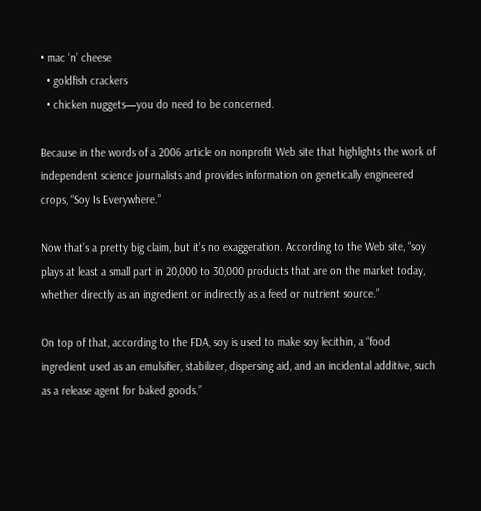• mac ‘n’ cheese
  • goldfish crackers
  • chicken nuggets—you do need to be concerned.

Because in the words of a 2006 article on nonprofit Web site that highlights the work of independent science journalists and provides information on genetically engineered crops, “Soy Is Everywhere.”

Now that’s a pretty big claim, but it’s no exaggeration. According to the Web site, “soy plays at least a small part in 20,000 to 30,000 products that are on the market today, whether directly as an ingredient or indirectly as a feed or nutrient source.”

On top of that, according to the FDA, soy is used to make soy lecithin, a “food ingredient used as an emulsifier, stabilizer, dispersing aid, and an incidental additive, such as a release agent for baked goods.”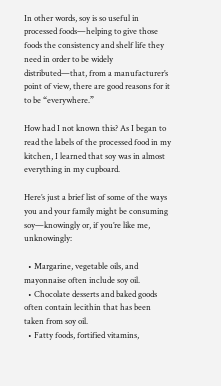In other words, soy is so useful in processed foods—helping to give those foods the consistency and shelf life they need in order to be widely distributed—that, from a manufacturer’s point of view, there are good reasons for it to be “everywhere.”

How had I not known this? As I began to read the labels of the processed food in my kitchen, I learned that soy was in almost everything in my cupboard.

Here’s just a brief list of some of the ways you and your family might be consuming soy—knowingly or, if you’re like me, unknowingly:

  • Margarine, vegetable oils, and mayonnaise often include soy oil.
  • Chocolate desserts and baked goods often contain lecithin that has been taken from soy oil.
  • Fatty foods, fortified vitamins,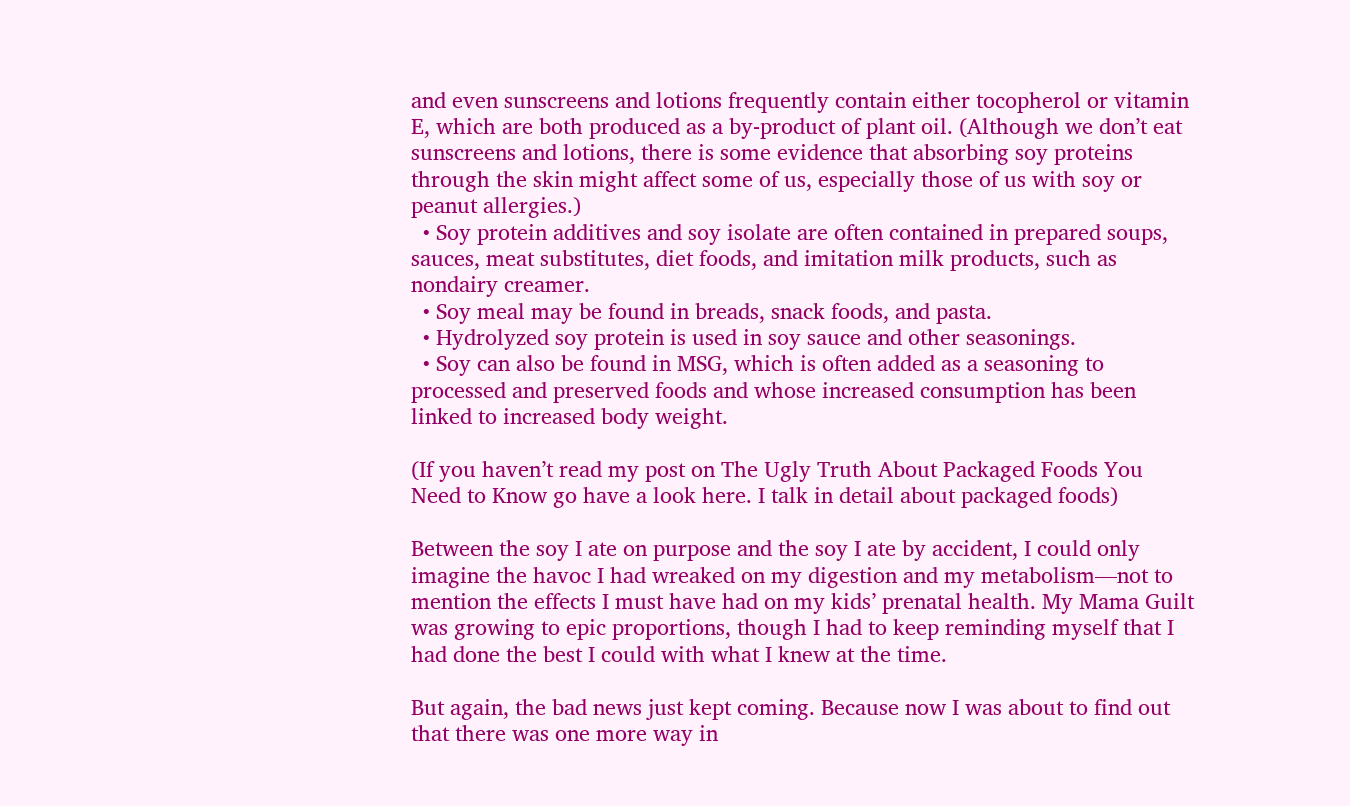and even sunscreens and lotions frequently contain either tocopherol or vitamin E, which are both produced as a by-product of plant oil. (Although we don’t eat sunscreens and lotions, there is some evidence that absorbing soy proteins through the skin might affect some of us, especially those of us with soy or peanut allergies.)
  • Soy protein additives and soy isolate are often contained in prepared soups, sauces, meat substitutes, diet foods, and imitation milk products, such as nondairy creamer.
  • Soy meal may be found in breads, snack foods, and pasta.
  • Hydrolyzed soy protein is used in soy sauce and other seasonings.
  • Soy can also be found in MSG, which is often added as a seasoning to processed and preserved foods and whose increased consumption has been linked to increased body weight.

(If you haven’t read my post on The Ugly Truth About Packaged Foods You Need to Know go have a look here. I talk in detail about packaged foods)

Between the soy I ate on purpose and the soy I ate by accident, I could only imagine the havoc I had wreaked on my digestion and my metabolism—not to mention the effects I must have had on my kids’ prenatal health. My Mama Guilt was growing to epic proportions, though I had to keep reminding myself that I had done the best I could with what I knew at the time.

But again, the bad news just kept coming. Because now I was about to find out that there was one more way in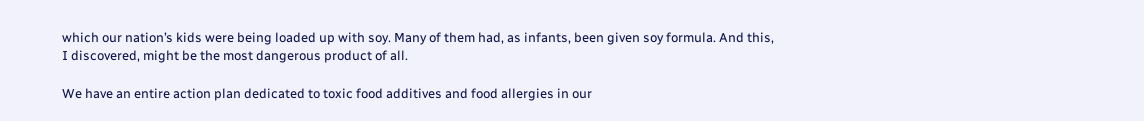which our nation’s kids were being loaded up with soy. Many of them had, as infants, been given soy formula. And this, I discovered, might be the most dangerous product of all.

We have an entire action plan dedicated to toxic food additives and food allergies in our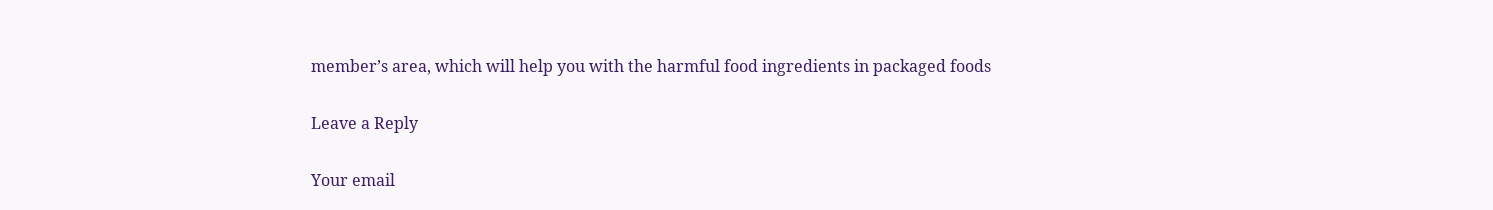member’s area, which will help you with the harmful food ingredients in packaged foods

Leave a Reply

Your email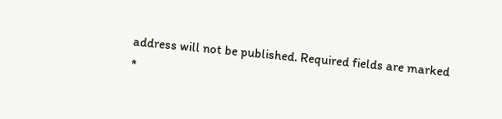address will not be published. Required fields are marked *